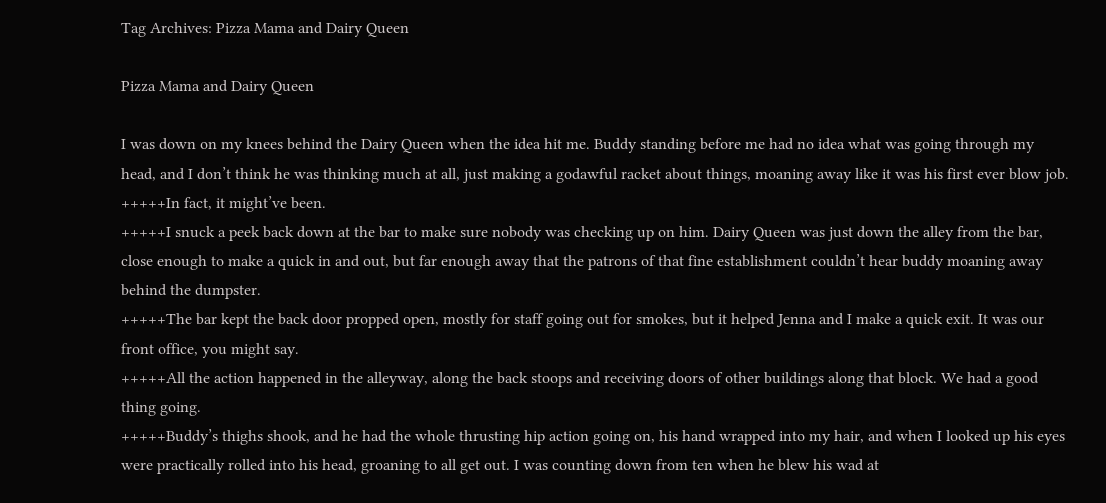Tag Archives: Pizza Mama and Dairy Queen

Pizza Mama and Dairy Queen

I was down on my knees behind the Dairy Queen when the idea hit me. Buddy standing before me had no idea what was going through my head, and I don’t think he was thinking much at all, just making a godawful racket about things, moaning away like it was his first ever blow job.
+++++In fact, it might’ve been.
+++++I snuck a peek back down at the bar to make sure nobody was checking up on him. Dairy Queen was just down the alley from the bar, close enough to make a quick in and out, but far enough away that the patrons of that fine establishment couldn’t hear buddy moaning away behind the dumpster.
+++++The bar kept the back door propped open, mostly for staff going out for smokes, but it helped Jenna and I make a quick exit. It was our front office, you might say.
+++++All the action happened in the alleyway, along the back stoops and receiving doors of other buildings along that block. We had a good thing going.
+++++Buddy’s thighs shook, and he had the whole thrusting hip action going on, his hand wrapped into my hair, and when I looked up his eyes were practically rolled into his head, groaning to all get out. I was counting down from ten when he blew his wad at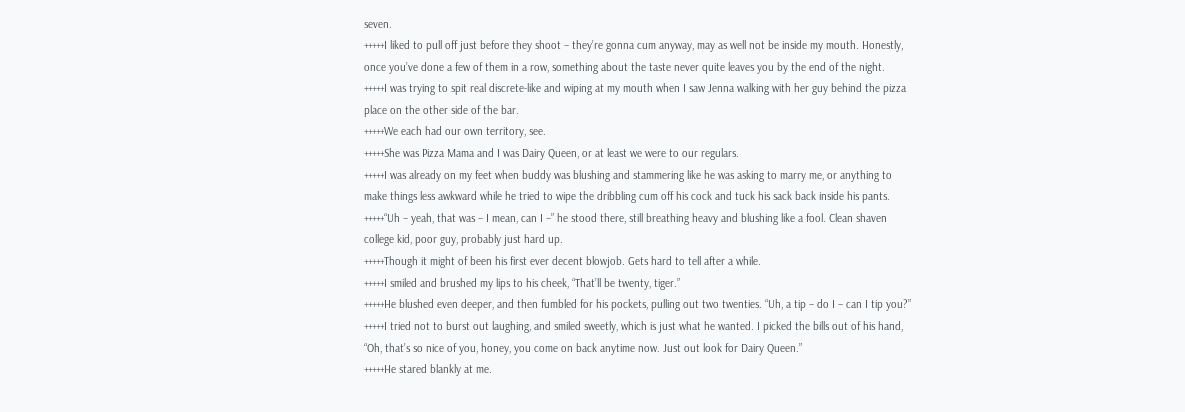seven.
+++++I liked to pull off just before they shoot – they’re gonna cum anyway, may as well not be inside my mouth. Honestly, once you’ve done a few of them in a row, something about the taste never quite leaves you by the end of the night.
+++++I was trying to spit real discrete-like and wiping at my mouth when I saw Jenna walking with her guy behind the pizza place on the other side of the bar.
+++++We each had our own territory, see.
+++++She was Pizza Mama and I was Dairy Queen, or at least we were to our regulars.
+++++I was already on my feet when buddy was blushing and stammering like he was asking to marry me, or anything to make things less awkward while he tried to wipe the dribbling cum off his cock and tuck his sack back inside his pants.
+++++“Uh – yeah, that was – I mean, can I –” he stood there, still breathing heavy and blushing like a fool. Clean shaven college kid, poor guy, probably just hard up.
+++++Though it might of been his first ever decent blowjob. Gets hard to tell after a while.
+++++I smiled and brushed my lips to his cheek, “That’ll be twenty, tiger.”
+++++He blushed even deeper, and then fumbled for his pockets, pulling out two twenties. “Uh, a tip – do I – can I tip you?”
+++++I tried not to burst out laughing, and smiled sweetly, which is just what he wanted. I picked the bills out of his hand, “Oh, that’s so nice of you, honey, you come on back anytime now. Just out look for Dairy Queen.”
+++++He stared blankly at me.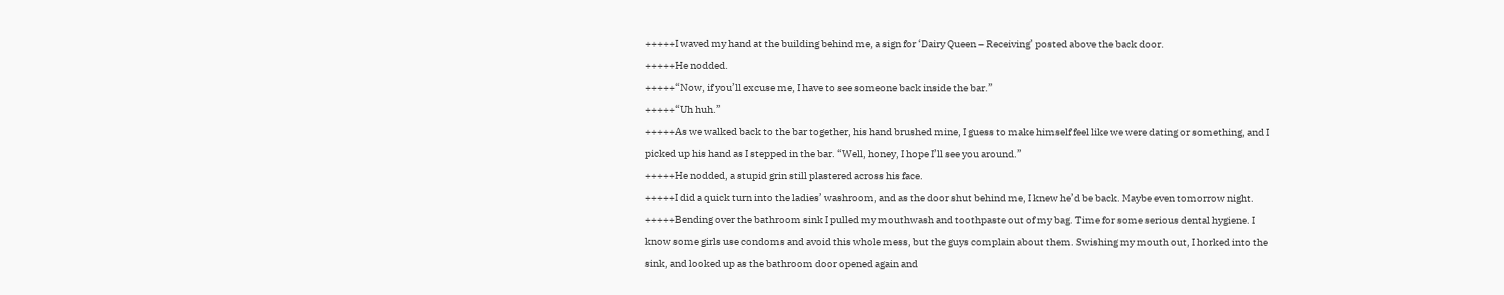+++++I waved my hand at the building behind me, a sign for ‘Dairy Queen – Receiving’ posted above the back door.
+++++He nodded.
+++++“Now, if you’ll excuse me, I have to see someone back inside the bar.”
+++++“Uh huh.”
+++++As we walked back to the bar together, his hand brushed mine, I guess to make himself feel like we were dating or something, and I picked up his hand as I stepped in the bar. “Well, honey, I hope I’ll see you around.”
+++++He nodded, a stupid grin still plastered across his face.
+++++I did a quick turn into the ladies’ washroom, and as the door shut behind me, I knew he’d be back. Maybe even tomorrow night.
+++++Bending over the bathroom sink I pulled my mouthwash and toothpaste out of my bag. Time for some serious dental hygiene. I know some girls use condoms and avoid this whole mess, but the guys complain about them. Swishing my mouth out, I horked into the sink, and looked up as the bathroom door opened again and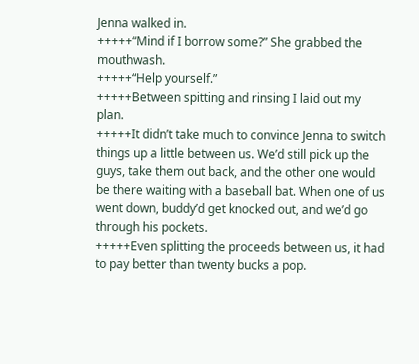Jenna walked in.
+++++“Mind if I borrow some?” She grabbed the mouthwash.
+++++“Help yourself.”
+++++Between spitting and rinsing I laid out my plan.
+++++It didn’t take much to convince Jenna to switch things up a little between us. We’d still pick up the guys, take them out back, and the other one would be there waiting with a baseball bat. When one of us went down, buddy’d get knocked out, and we’d go through his pockets.
+++++Even splitting the proceeds between us, it had to pay better than twenty bucks a pop.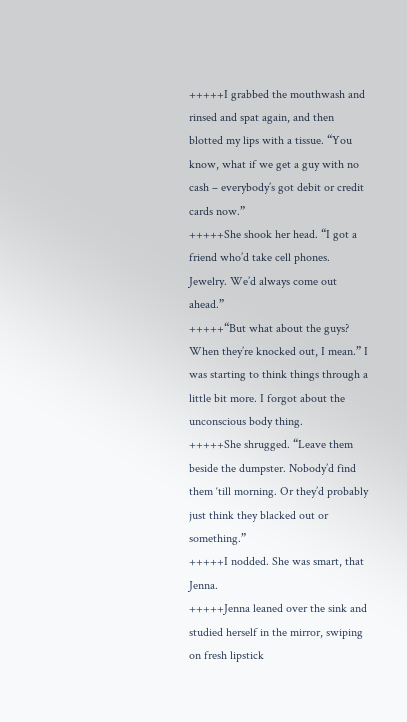+++++I grabbed the mouthwash and rinsed and spat again, and then blotted my lips with a tissue. “You know, what if we get a guy with no cash – everybody’s got debit or credit cards now.”
+++++She shook her head. “I got a friend who’d take cell phones. Jewelry. We’d always come out ahead.”
+++++“But what about the guys? When they’re knocked out, I mean.” I was starting to think things through a little bit more. I forgot about the unconscious body thing.
+++++She shrugged. “Leave them beside the dumpster. Nobody’d find them ‘till morning. Or they’d probably just think they blacked out or something.”
+++++I nodded. She was smart, that Jenna.
+++++Jenna leaned over the sink and studied herself in the mirror, swiping on fresh lipstick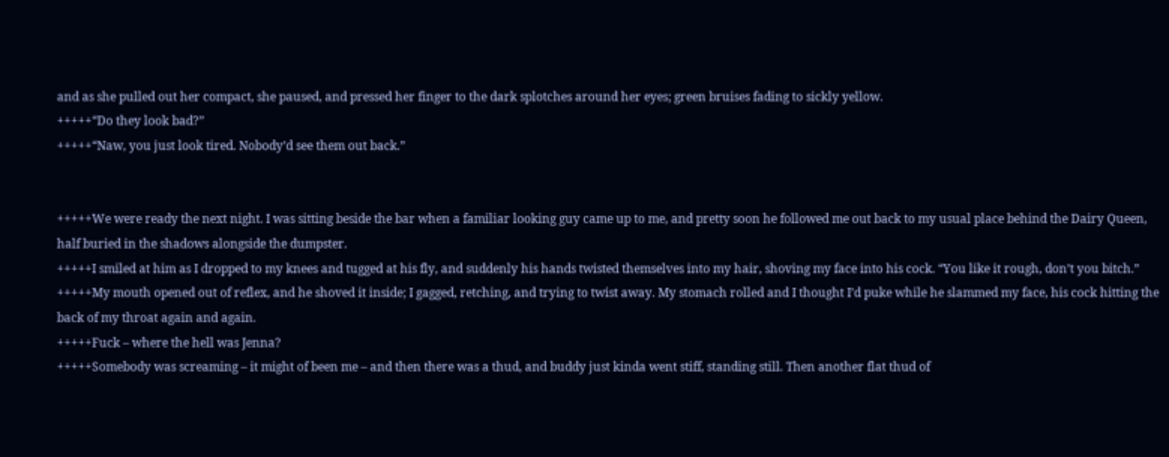and as she pulled out her compact, she paused, and pressed her finger to the dark splotches around her eyes; green bruises fading to sickly yellow.
+++++“Do they look bad?”
+++++“Naw, you just look tired. Nobody’d see them out back.”


+++++We were ready the next night. I was sitting beside the bar when a familiar looking guy came up to me, and pretty soon he followed me out back to my usual place behind the Dairy Queen, half buried in the shadows alongside the dumpster.
+++++I smiled at him as I dropped to my knees and tugged at his fly, and suddenly his hands twisted themselves into my hair, shoving my face into his cock. “You like it rough, don’t you bitch.”
+++++My mouth opened out of reflex, and he shoved it inside; I gagged, retching, and trying to twist away. My stomach rolled and I thought I’d puke while he slammed my face, his cock hitting the back of my throat again and again.
+++++Fuck – where the hell was Jenna?
+++++Somebody was screaming – it might of been me – and then there was a thud, and buddy just kinda went stiff, standing still. Then another flat thud of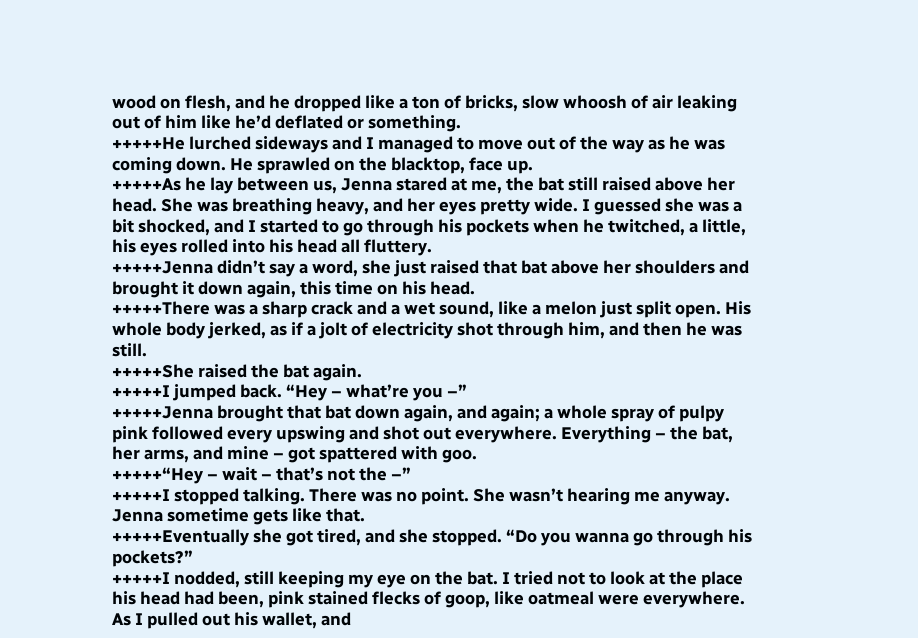wood on flesh, and he dropped like a ton of bricks, slow whoosh of air leaking out of him like he’d deflated or something.
+++++He lurched sideways and I managed to move out of the way as he was coming down. He sprawled on the blacktop, face up.
+++++As he lay between us, Jenna stared at me, the bat still raised above her head. She was breathing heavy, and her eyes pretty wide. I guessed she was a bit shocked, and I started to go through his pockets when he twitched, a little, his eyes rolled into his head all fluttery.
+++++Jenna didn’t say a word, she just raised that bat above her shoulders and brought it down again, this time on his head.
+++++There was a sharp crack and a wet sound, like a melon just split open. His whole body jerked, as if a jolt of electricity shot through him, and then he was still.
+++++She raised the bat again.
+++++I jumped back. “Hey – what’re you –”
+++++Jenna brought that bat down again, and again; a whole spray of pulpy pink followed every upswing and shot out everywhere. Everything – the bat, her arms, and mine – got spattered with goo.
+++++“Hey – wait – that’s not the –”
+++++I stopped talking. There was no point. She wasn’t hearing me anyway. Jenna sometime gets like that.
+++++Eventually she got tired, and she stopped. “Do you wanna go through his pockets?”
+++++I nodded, still keeping my eye on the bat. I tried not to look at the place his head had been, pink stained flecks of goop, like oatmeal were everywhere. As I pulled out his wallet, and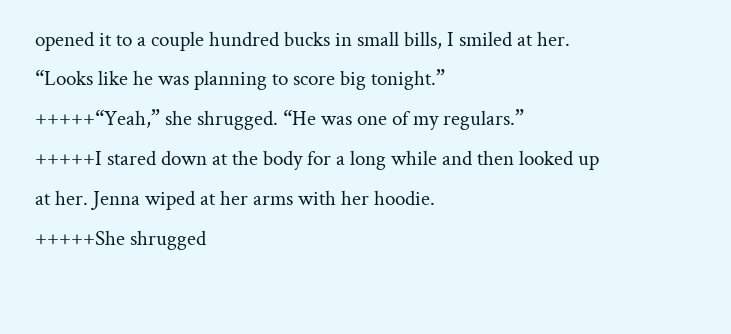opened it to a couple hundred bucks in small bills, I smiled at her. “Looks like he was planning to score big tonight.”
+++++“Yeah,” she shrugged. “He was one of my regulars.”
+++++I stared down at the body for a long while and then looked up at her. Jenna wiped at her arms with her hoodie.
+++++She shrugged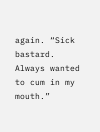again. “Sick bastard. Always wanted to cum in my mouth.”